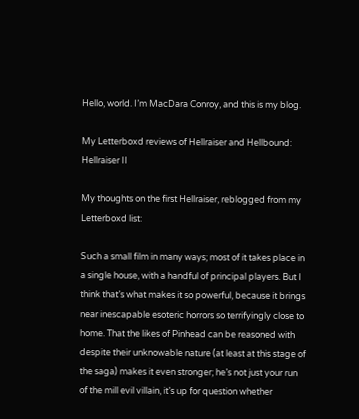Hello, world. I’m MacDara Conroy, and this is my blog.

My Letterboxd reviews of Hellraiser and Hellbound: Hellraiser II

My thoughts on the first Hellraiser, reblogged from my Letterboxd list:

Such a small film in many ways; most of it takes place in a single house, with a handful of principal players. But I think that’s what makes it so powerful, because it brings near inescapable esoteric horrors so terrifyingly close to home. That the likes of Pinhead can be reasoned with despite their unknowable nature (at least at this stage of the saga) makes it even stronger; he’s not just your run of the mill evil villain, it’s up for question whether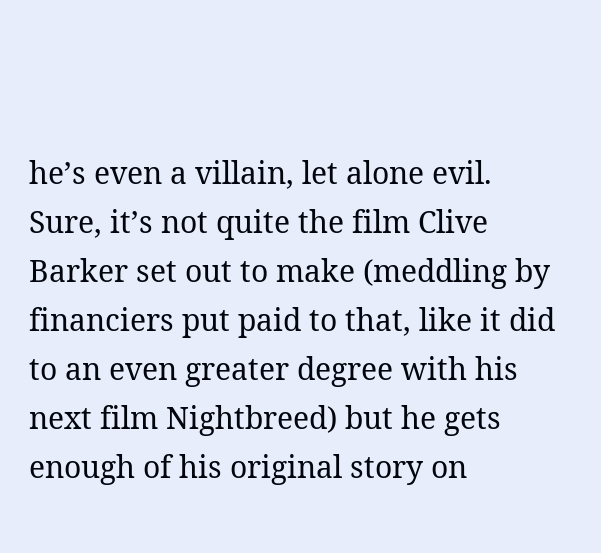he’s even a villain, let alone evil. Sure, it’s not quite the film Clive Barker set out to make (meddling by financiers put paid to that, like it did to an even greater degree with his next film Nightbreed) but he gets enough of his original story on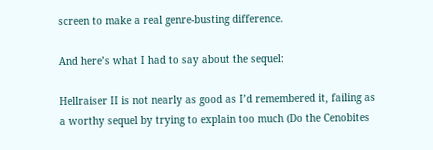screen to make a real genre-busting difference.

And here’s what I had to say about the sequel:

Hellraiser II is not nearly as good as I’d remembered it, failing as a worthy sequel by trying to explain too much (Do the Cenobites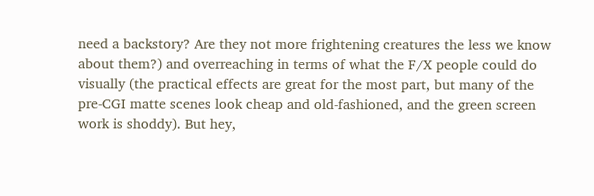need a backstory? Are they not more frightening creatures the less we know about them?) and overreaching in terms of what the F/X people could do visually (the practical effects are great for the most part, but many of the pre-CGI matte scenes look cheap and old-fashioned, and the green screen work is shoddy). But hey,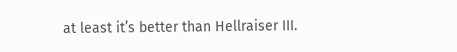at least it’s better than Hellraiser III.